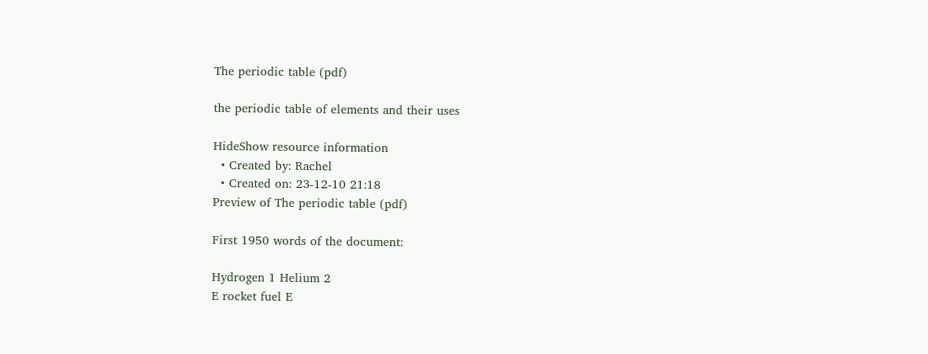The periodic table (pdf)

the periodic table of elements and their uses

HideShow resource information
  • Created by: Rachel
  • Created on: 23-12-10 21:18
Preview of The periodic table (pdf)

First 1950 words of the document:

Hydrogen 1 Helium 2
E rocket fuel E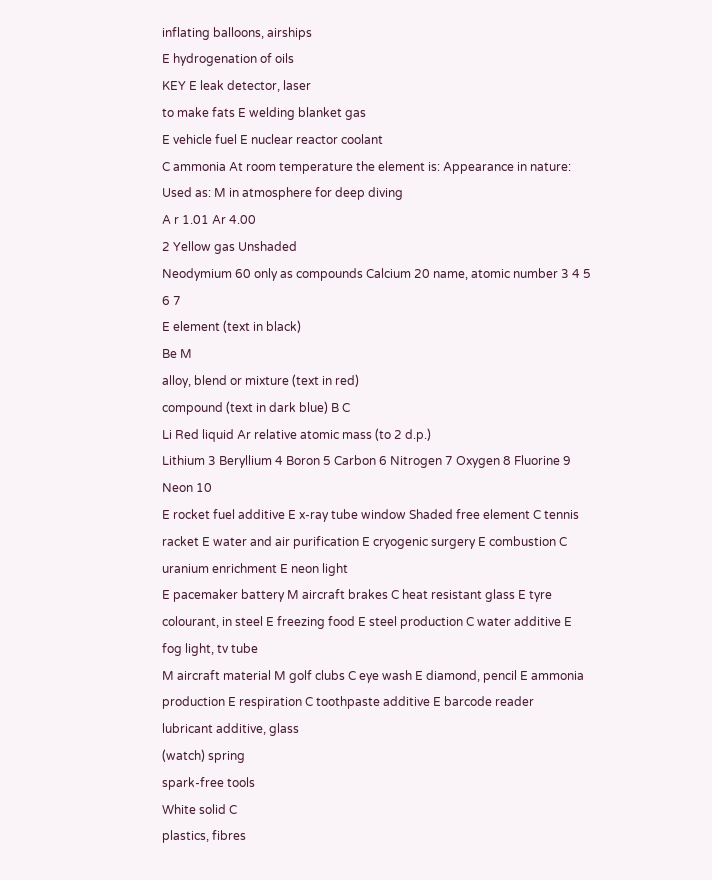inflating balloons, airships
E hydrogenation of oils
KEY E leak detector, laser
to make fats E welding blanket gas
E vehicle fuel E nuclear reactor coolant
C ammonia At room temperature the element is: Appearance in nature: Used as: M in atmosphere for deep diving
A r 1.01 Ar 4.00
2 Yellow gas Unshaded
Neodymium 60 only as compounds Calcium 20 name, atomic number 3 4 5 6 7
E element (text in black)
Be M
alloy, blend or mixture (text in red)
compound (text in dark blue) B C
Li Red liquid Ar relative atomic mass (to 2 d.p.)
Lithium 3 Beryllium 4 Boron 5 Carbon 6 Nitrogen 7 Oxygen 8 Fluorine 9 Neon 10
E rocket fuel additive E x-ray tube window Shaded free element C tennis racket E water and air purification E cryogenic surgery E combustion C uranium enrichment E neon light
E pacemaker battery M aircraft brakes C heat resistant glass E tyre colourant, in steel E freezing food E steel production C water additive E fog light, tv tube
M aircraft material M golf clubs C eye wash E diamond, pencil E ammonia production E respiration C toothpaste additive E barcode reader
lubricant additive, glass
(watch) spring
spark-free tools
White solid C
plastics, fibres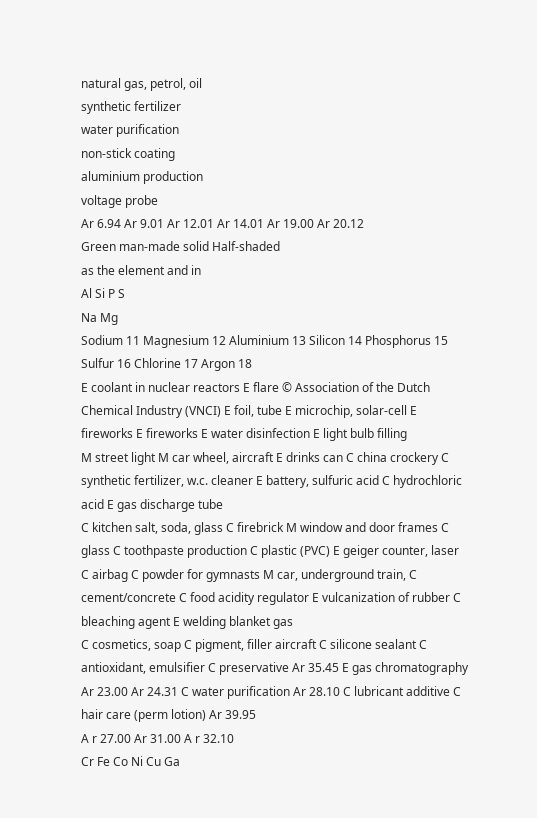natural gas, petrol, oil
synthetic fertilizer
water purification
non-stick coating
aluminium production
voltage probe
Ar 6.94 Ar 9.01 Ar 12.01 Ar 14.01 Ar 19.00 Ar 20.12
Green man-made solid Half-shaded
as the element and in
Al Si P S
Na Mg
Sodium 11 Magnesium 12 Aluminium 13 Silicon 14 Phosphorus 15 Sulfur 16 Chlorine 17 Argon 18
E coolant in nuclear reactors E flare © Association of the Dutch Chemical Industry (VNCI) E foil, tube E microchip, solar-cell E fireworks E fireworks E water disinfection E light bulb filling
M street light M car wheel, aircraft E drinks can C china crockery C synthetic fertilizer, w.c. cleaner E battery, sulfuric acid C hydrochloric acid E gas discharge tube
C kitchen salt, soda, glass C firebrick M window and door frames C glass C toothpaste production C plastic (PVC) E geiger counter, laser
C airbag C powder for gymnasts M car, underground train, C cement/concrete C food acidity regulator E vulcanization of rubber C bleaching agent E welding blanket gas
C cosmetics, soap C pigment, filler aircraft C silicone sealant C antioxidant, emulsifier C preservative Ar 35.45 E gas chromatography
Ar 23.00 Ar 24.31 C water purification Ar 28.10 C lubricant additive C hair care (perm lotion) Ar 39.95
A r 27.00 Ar 31.00 A r 32.10
Cr Fe Co Ni Cu Ga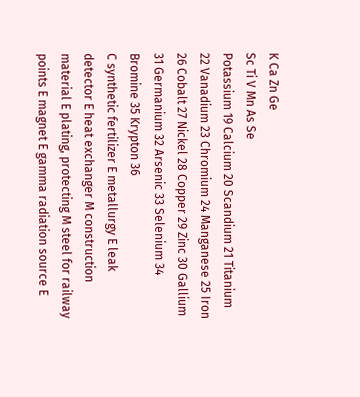K Ca Zn Ge
Sc Ti V Mn As Se
Potassium 19 Calcium 20 Scandium 21 Titanium 22 Vanadium 23 Chromium 24 Manganese 25 Iron 26 Cobalt 27 Nickel 28 Copper 29 Zinc 30 Gallium 31 Germanium 32 Arsenic 33 Selenium 34 Bromine 35 Krypton 36
C synthetic fertilizer E metallurgy E leak detector E heat exchanger M construction material E plating, protecting M steel for railway points E magnet E gamma radiation source E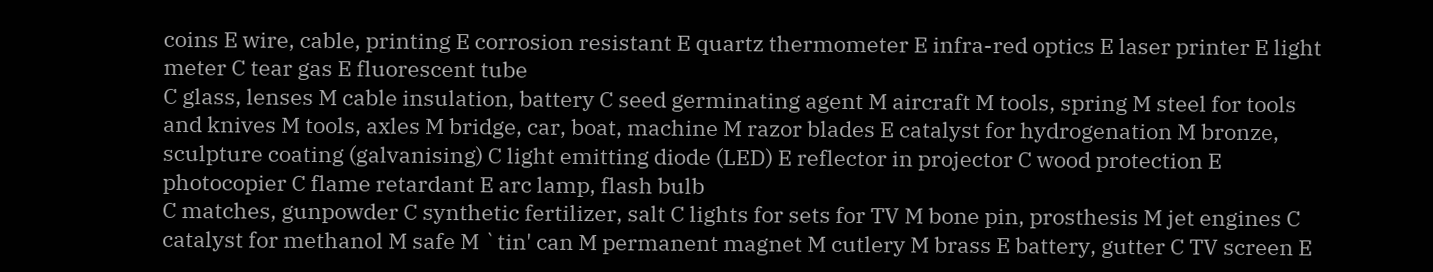coins E wire, cable, printing E corrosion resistant E quartz thermometer E infra-red optics E laser printer E light meter C tear gas E fluorescent tube
C glass, lenses M cable insulation, battery C seed germinating agent M aircraft M tools, spring M steel for tools and knives M tools, axles M bridge, car, boat, machine M razor blades E catalyst for hydrogenation M bronze, sculpture coating (galvanising) C light emitting diode (LED) E reflector in projector C wood protection E photocopier C flame retardant E arc lamp, flash bulb
C matches, gunpowder C synthetic fertilizer, salt C lights for sets for TV M bone pin, prosthesis M jet engines C catalyst for methanol M safe M `tin' can M permanent magnet M cutlery M brass E battery, gutter C TV screen E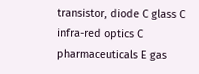transistor, diode C glass C infra-red optics C pharmaceuticals E gas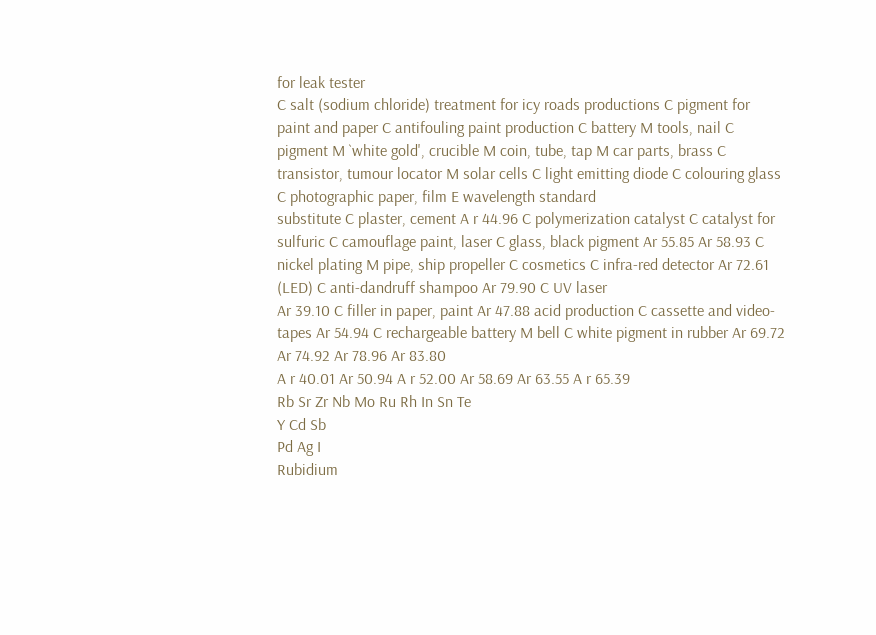for leak tester
C salt (sodium chloride) treatment for icy roads productions C pigment for paint and paper C antifouling paint production C battery M tools, nail C pigment M `white gold', crucible M coin, tube, tap M car parts, brass C transistor, tumour locator M solar cells C light emitting diode C colouring glass C photographic paper, film E wavelength standard
substitute C plaster, cement A r 44.96 C polymerization catalyst C catalyst for sulfuric C camouflage paint, laser C glass, black pigment Ar 55.85 Ar 58.93 C nickel plating M pipe, ship propeller C cosmetics C infra-red detector Ar 72.61 (LED) C anti-dandruff shampoo Ar 79.90 C UV laser
Ar 39.10 C filler in paper, paint Ar 47.88 acid production C cassette and video-tapes Ar 54.94 C rechargeable battery M bell C white pigment in rubber Ar 69.72 Ar 74.92 Ar 78.96 Ar 83.80
A r 40.01 Ar 50.94 A r 52.00 Ar 58.69 Ar 63.55 A r 65.39
Rb Sr Zr Nb Mo Ru Rh In Sn Te
Y Cd Sb
Pd Ag I
Rubidium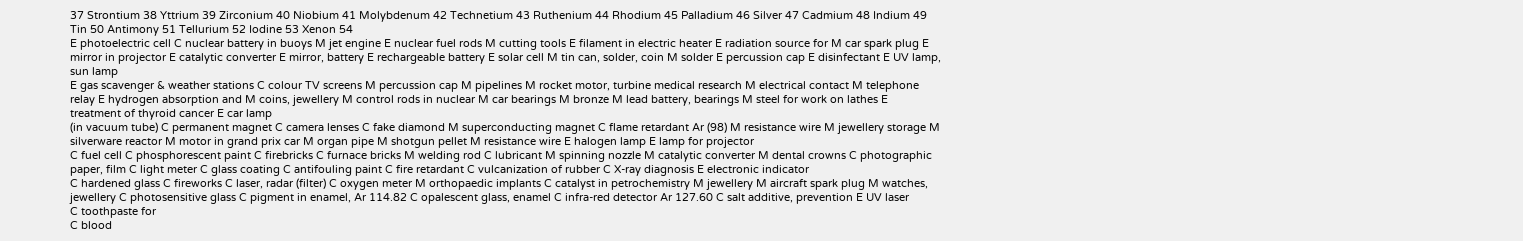37 Strontium 38 Yttrium 39 Zirconium 40 Niobium 41 Molybdenum 42 Technetium 43 Ruthenium 44 Rhodium 45 Palladium 46 Silver 47 Cadmium 48 Indium 49 Tin 50 Antimony 51 Tellurium 52 Iodine 53 Xenon 54
E photoelectric cell C nuclear battery in buoys M jet engine E nuclear fuel rods M cutting tools E filament in electric heater E radiation source for M car spark plug E mirror in projector E catalytic converter E mirror, battery E rechargeable battery E solar cell M tin can, solder, coin M solder E percussion cap E disinfectant E UV lamp, sun lamp
E gas scavenger & weather stations C colour TV screens M percussion cap M pipelines M rocket motor, turbine medical research M electrical contact M telephone relay E hydrogen absorption and M coins, jewellery M control rods in nuclear M car bearings M bronze M lead battery, bearings M steel for work on lathes E treatment of thyroid cancer E car lamp
(in vacuum tube) C permanent magnet C camera lenses C fake diamond M superconducting magnet C flame retardant Ar (98) M resistance wire M jewellery storage M silverware reactor M motor in grand prix car M organ pipe M shotgun pellet M resistance wire E halogen lamp E lamp for projector
C fuel cell C phosphorescent paint C firebricks C furnace bricks M welding rod C lubricant M spinning nozzle M catalytic converter M dental crowns C photographic paper, film C light meter C glass coating C antifouling paint C fire retardant C vulcanization of rubber C X-ray diagnosis E electronic indicator
C hardened glass C fireworks C laser, radar (filter) C oxygen meter M orthopaedic implants C catalyst in petrochemistry M jewellery M aircraft spark plug M watches, jewellery C photosensitive glass C pigment in enamel, Ar 114.82 C opalescent glass, enamel C infra-red detector Ar 127.60 C salt additive, prevention E UV laser
C toothpaste for
C blood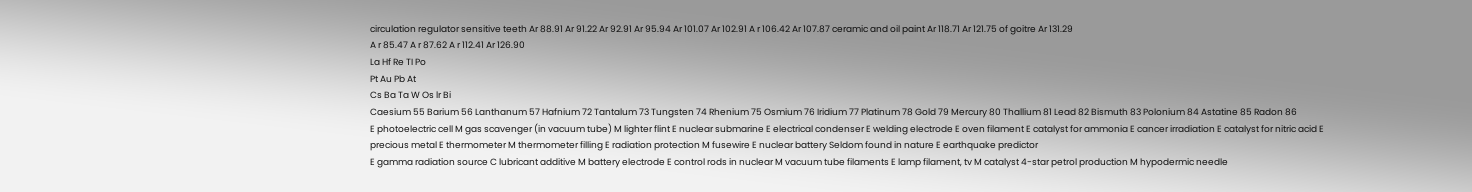circulation regulator sensitive teeth Ar 88.91 Ar 91.22 Ar 92.91 Ar 95.94 Ar 101.07 Ar 102.91 A r 106.42 Ar 107.87 ceramic and oil paint Ar 118.71 Ar 121.75 of goitre Ar 131.29
A r 85.47 A r 87.62 A r 112.41 Ar 126.90
La Hf Re TI Po
Pt Au Pb At
Cs Ba Ta W Os lr Bi
Caesium 55 Barium 56 Lanthanum 57 Hafnium 72 Tantalum 73 Tungsten 74 Rhenium 75 Osmium 76 Iridium 77 Platinum 78 Gold 79 Mercury 80 Thallium 81 Lead 82 Bismuth 83 Polonium 84 Astatine 85 Radon 86
E photoelectric cell M gas scavenger (in vacuum tube) M lighter flint E nuclear submarine E electrical condenser E welding electrode E oven filament E catalyst for ammonia E cancer irradiation E catalyst for nitric acid E precious metal E thermometer M thermometer filling E radiation protection M fusewire E nuclear battery Seldom found in nature E earthquake predictor
E gamma radiation source C lubricant additive M battery electrode E control rods in nuclear M vacuum tube filaments E lamp filament, tv M catalyst 4-star petrol production M hypodermic needle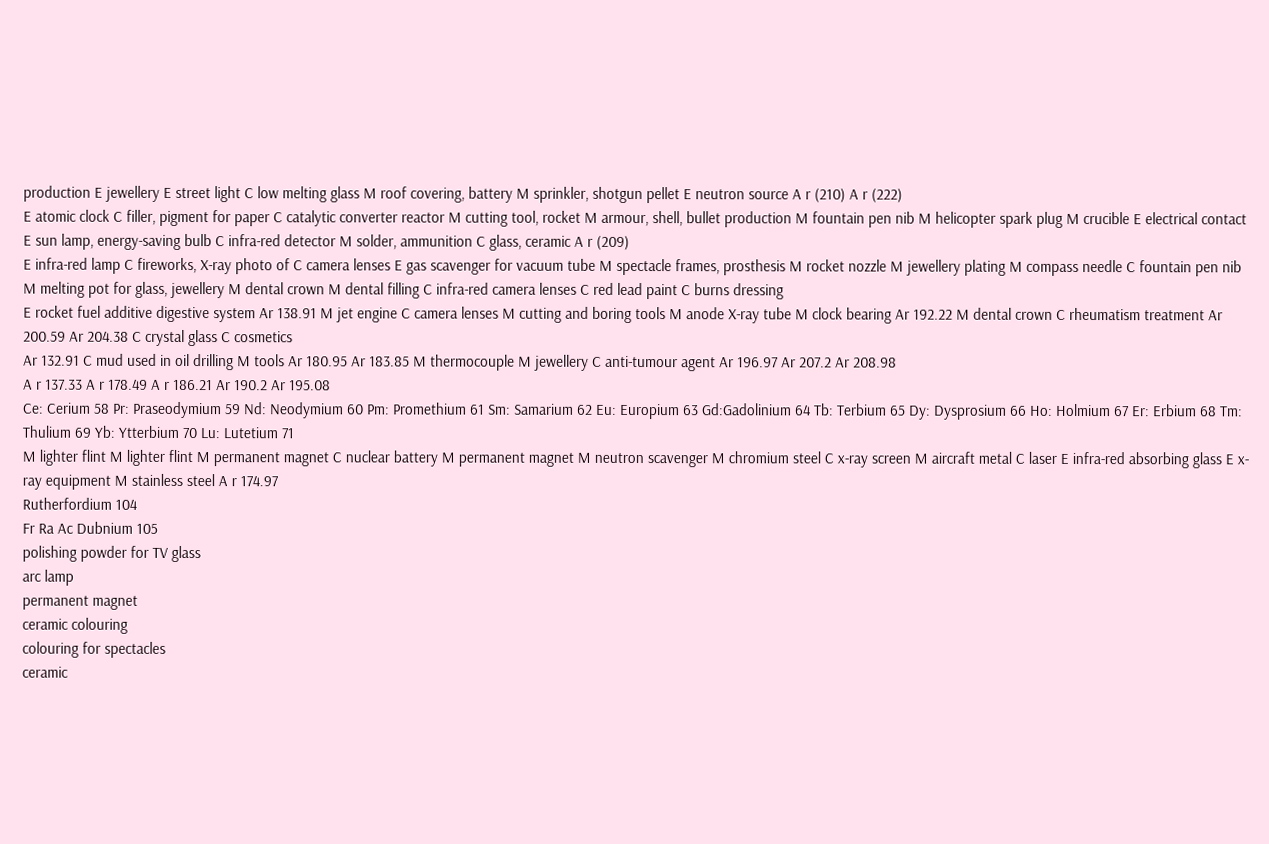production E jewellery E street light C low melting glass M roof covering, battery M sprinkler, shotgun pellet E neutron source A r (210) A r (222)
E atomic clock C filler, pigment for paper C catalytic converter reactor M cutting tool, rocket M armour, shell, bullet production M fountain pen nib M helicopter spark plug M crucible E electrical contact E sun lamp, energy-saving bulb C infra-red detector M solder, ammunition C glass, ceramic A r (209)
E infra-red lamp C fireworks, X-ray photo of C camera lenses E gas scavenger for vacuum tube M spectacle frames, prosthesis M rocket nozzle M jewellery plating M compass needle C fountain pen nib M melting pot for glass, jewellery M dental crown M dental filling C infra-red camera lenses C red lead paint C burns dressing
E rocket fuel additive digestive system Ar 138.91 M jet engine C camera lenses M cutting and boring tools M anode X-ray tube M clock bearing Ar 192.22 M dental crown C rheumatism treatment Ar 200.59 Ar 204.38 C crystal glass C cosmetics
Ar 132.91 C mud used in oil drilling M tools Ar 180.95 Ar 183.85 M thermocouple M jewellery C anti-tumour agent Ar 196.97 Ar 207.2 Ar 208.98
A r 137.33 A r 178.49 A r 186.21 Ar 190.2 Ar 195.08
Ce: Cerium 58 Pr: Praseodymium 59 Nd: Neodymium 60 Pm: Promethium 61 Sm: Samarium 62 Eu: Europium 63 Gd:Gadolinium 64 Tb: Terbium 65 Dy: Dysprosium 66 Ho: Holmium 67 Er: Erbium 68 Tm: Thulium 69 Yb: Ytterbium 70 Lu: Lutetium 71
M lighter flint M lighter flint M permanent magnet C nuclear battery M permanent magnet M neutron scavenger M chromium steel C x-ray screen M aircraft metal C laser E infra-red absorbing glass E x-ray equipment M stainless steel A r 174.97
Rutherfordium 104
Fr Ra Ac Dubnium 105
polishing powder for TV glass
arc lamp
permanent magnet
ceramic colouring
colouring for spectacles
ceramic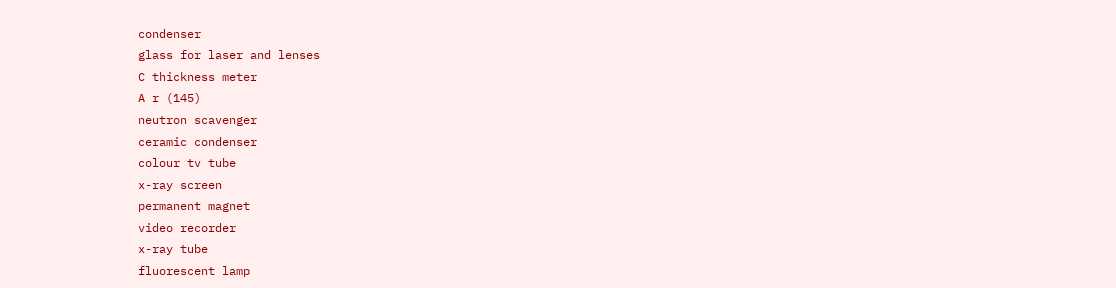condenser
glass for laser and lenses
C thickness meter
A r (145)
neutron scavenger
ceramic condenser
colour tv tube
x-ray screen
permanent magnet
video recorder
x-ray tube
fluorescent lamp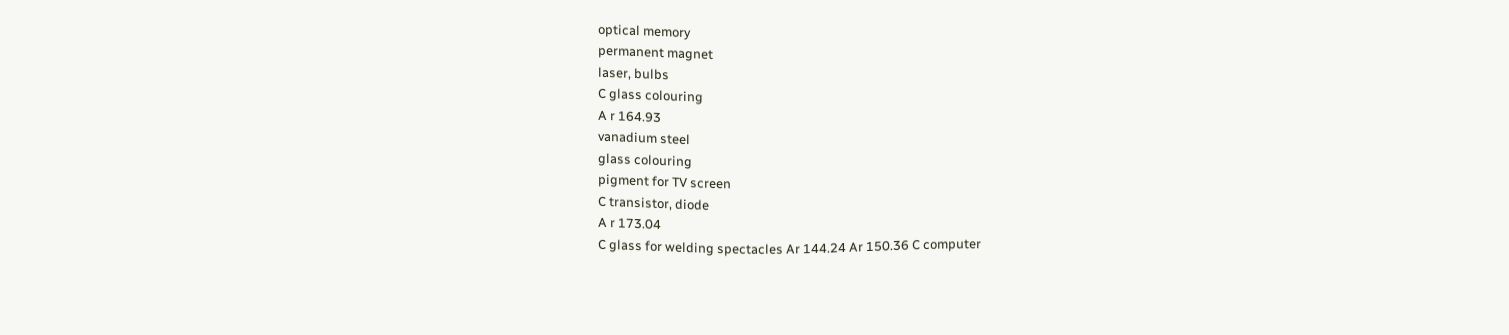optical memory
permanent magnet
laser, bulbs
C glass colouring
A r 164.93
vanadium steel
glass colouring
pigment for TV screen
C transistor, diode
A r 173.04
C glass for welding spectacles Ar 144.24 Ar 150.36 C computer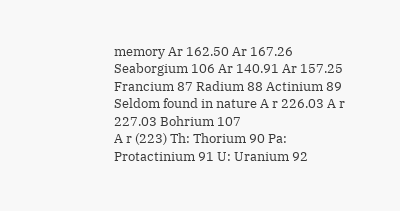memory Ar 162.50 Ar 167.26
Seaborgium 106 Ar 140.91 Ar 157.25
Francium 87 Radium 88 Actinium 89
Seldom found in nature A r 226.03 A r 227.03 Bohrium 107
A r (223) Th: Thorium 90 Pa: Protactinium 91 U: Uranium 92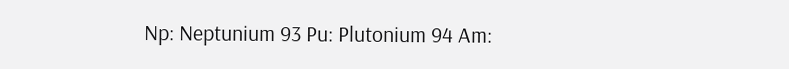Np: Neptunium 93 Pu: Plutonium 94 Am: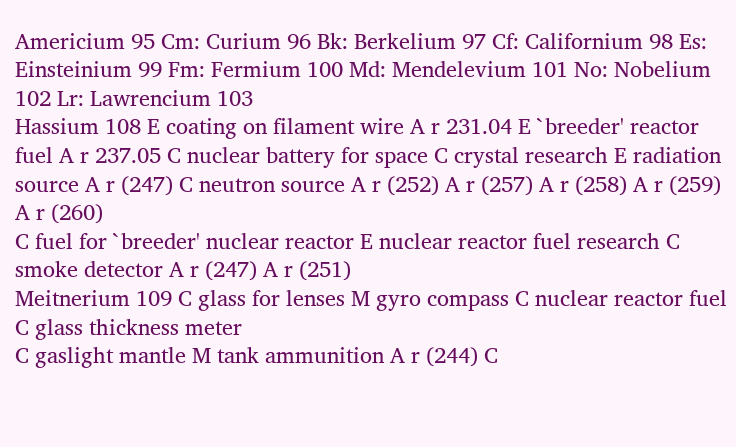Americium 95 Cm: Curium 96 Bk: Berkelium 97 Cf: Californium 98 Es: Einsteinium 99 Fm: Fermium 100 Md: Mendelevium 101 No: Nobelium 102 Lr: Lawrencium 103
Hassium 108 E coating on filament wire A r 231.04 E `breeder' reactor fuel A r 237.05 C nuclear battery for space C crystal research E radiation source A r (247) C neutron source A r (252) A r (257) A r (258) A r (259) A r (260)
C fuel for `breeder' nuclear reactor E nuclear reactor fuel research C smoke detector A r (247) A r (251)
Meitnerium 109 C glass for lenses M gyro compass C nuclear reactor fuel C glass thickness meter
C gaslight mantle M tank ammunition A r (244) C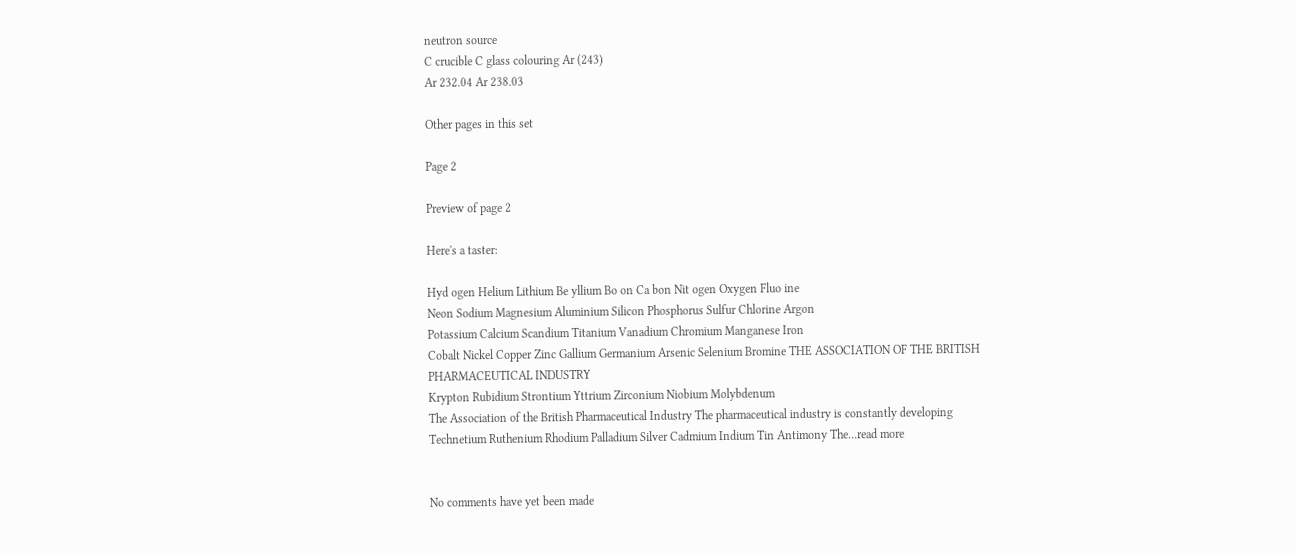neutron source
C crucible C glass colouring Ar (243)
Ar 232.04 Ar 238.03

Other pages in this set

Page 2

Preview of page 2

Here's a taster:

Hyd ogen Helium Lithium Be yllium Bo on Ca bon Nit ogen Oxygen Fluo ine
Neon Sodium Magnesium Aluminium Silicon Phosphorus Sulfur Chlorine Argon
Potassium Calcium Scandium Titanium Vanadium Chromium Manganese Iron
Cobalt Nickel Copper Zinc Gallium Germanium Arsenic Selenium Bromine THE ASSOCIATION OF THE BRITISH PHARMACEUTICAL INDUSTRY
Krypton Rubidium Strontium Yttrium Zirconium Niobium Molybdenum
The Association of the British Pharmaceutical Industry The pharmaceutical industry is constantly developing Technetium Ruthenium Rhodium Palladium Silver Cadmium Indium Tin Antimony The…read more


No comments have yet been made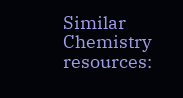Similar Chemistry resources: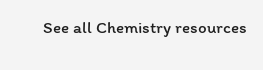See all Chemistry resources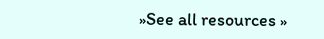»See all resources »